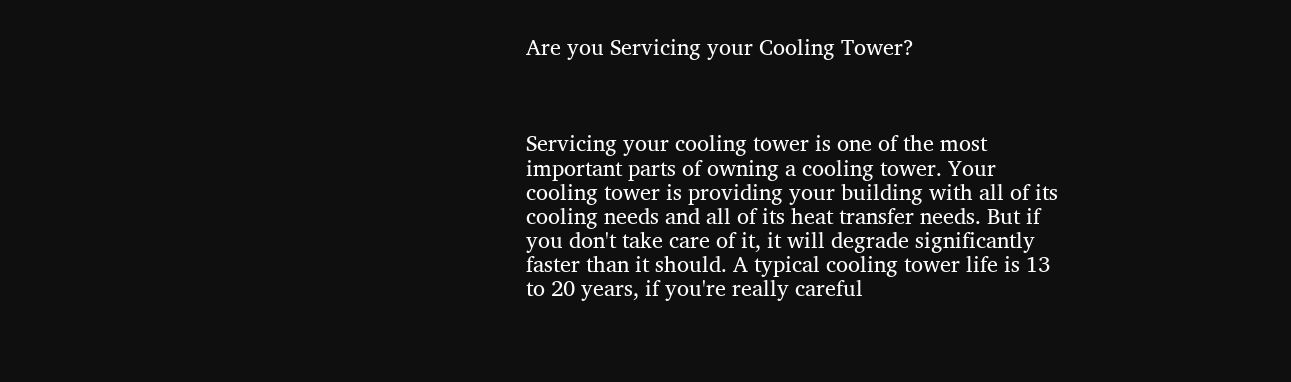Are you Servicing your Cooling Tower?



Servicing your cooling tower is one of the most important parts of owning a cooling tower. Your cooling tower is providing your building with all of its cooling needs and all of its heat transfer needs. But if you don't take care of it, it will degrade significantly faster than it should. A typical cooling tower life is 13 to 20 years, if you're really careful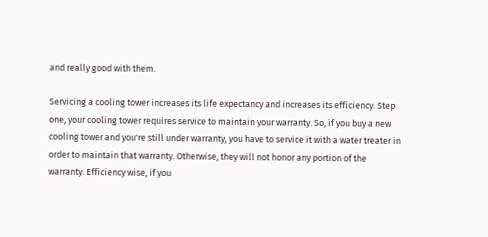and really good with them.

Servicing a cooling tower increases its life expectancy and increases its efficiency. Step one, your cooling tower requires service to maintain your warranty. So, if you buy a new cooling tower and you're still under warranty, you have to service it with a water treater in order to maintain that warranty. Otherwise, they will not honor any portion of the warranty. Efficiency wise, if you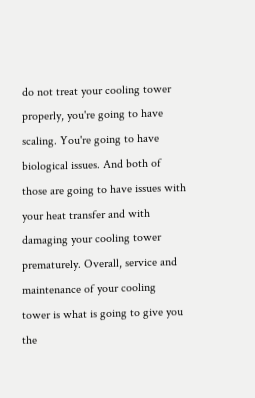do not treat your cooling tower properly, you're going to have scaling. You're going to have biological issues. And both of those are going to have issues with your heat transfer and with damaging your cooling tower prematurely. Overall, service and maintenance of your cooling tower is what is going to give you the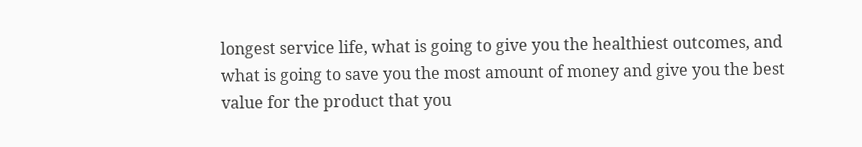longest service life, what is going to give you the healthiest outcomes, and what is going to save you the most amount of money and give you the best value for the product that you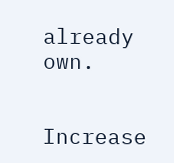already own.


Increase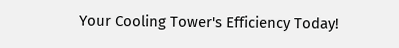Your Cooling Tower's Efficiency Today!